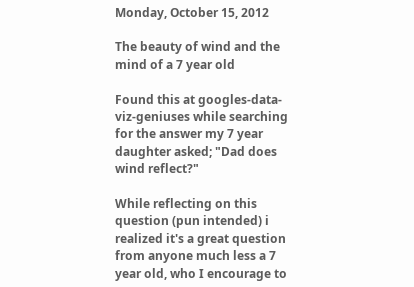Monday, October 15, 2012

The beauty of wind and the mind of a 7 year old

Found this at googles-data-viz-geniuses while searching for the answer my 7 year daughter asked; "Dad does wind reflect?"

While reflecting on this question (pun intended) i realized it's a great question from anyone much less a 7 year old, who I encourage to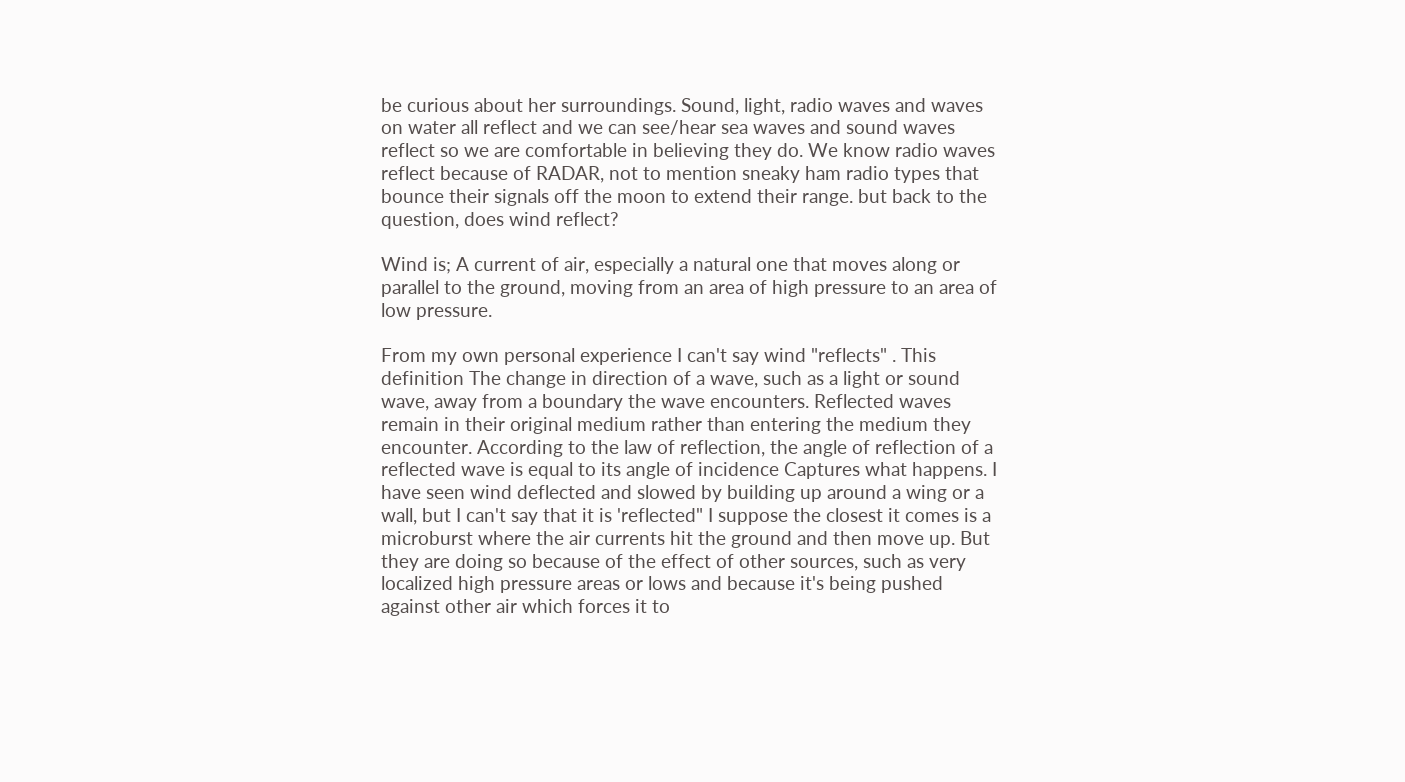be curious about her surroundings. Sound, light, radio waves and waves on water all reflect and we can see/hear sea waves and sound waves reflect so we are comfortable in believing they do. We know radio waves reflect because of RADAR, not to mention sneaky ham radio types that bounce their signals off the moon to extend their range. but back to the question, does wind reflect?

Wind is; A current of air, especially a natural one that moves along or parallel to the ground, moving from an area of high pressure to an area of low pressure.

From my own personal experience I can't say wind "reflects" . This definition The change in direction of a wave, such as a light or sound wave, away from a boundary the wave encounters. Reflected waves remain in their original medium rather than entering the medium they encounter. According to the law of reflection, the angle of reflection of a reflected wave is equal to its angle of incidence Captures what happens. I have seen wind deflected and slowed by building up around a wing or a wall, but I can't say that it is 'reflected" I suppose the closest it comes is a microburst where the air currents hit the ground and then move up. But they are doing so because of the effect of other sources, such as very localized high pressure areas or lows and because it's being pushed against other air which forces it to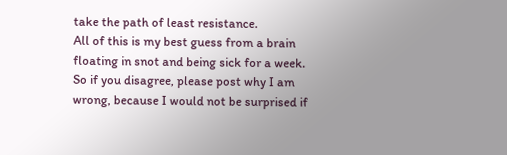take the path of least resistance.
All of this is my best guess from a brain floating in snot and being sick for a week. So if you disagree, please post why I am wrong, because I would not be surprised if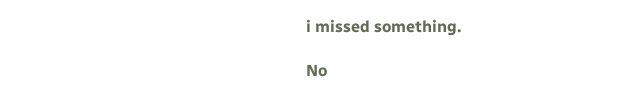i missed something.

No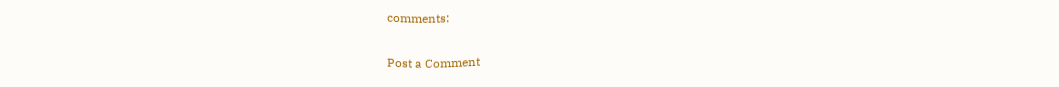comments:

Post a Comment